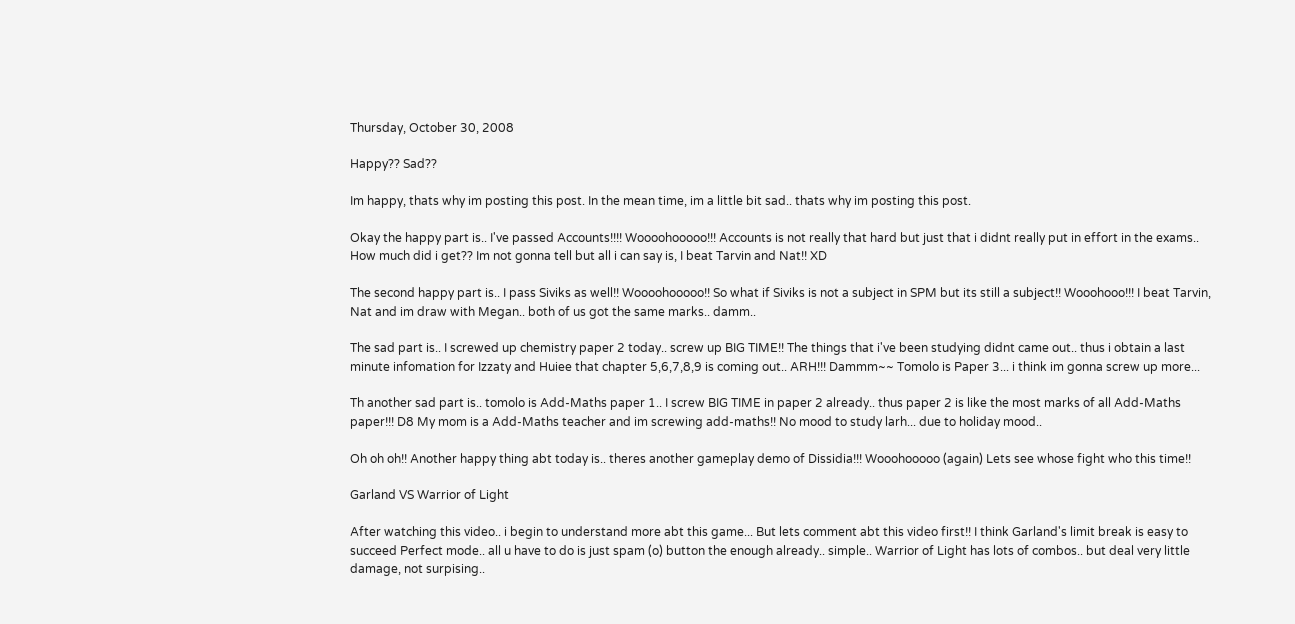Thursday, October 30, 2008

Happy?? Sad??

Im happy, thats why im posting this post. In the mean time, im a little bit sad.. thats why im posting this post.

Okay the happy part is.. I've passed Accounts!!!! Woooohooooo!!! Accounts is not really that hard but just that i didnt really put in effort in the exams.. How much did i get?? Im not gonna tell but all i can say is, I beat Tarvin and Nat!! XD

The second happy part is.. I pass Siviks as well!! Woooohooooo!! So what if Siviks is not a subject in SPM but its still a subject!! Wooohooo!!! I beat Tarvin, Nat and im draw with Megan.. both of us got the same marks.. damm..

The sad part is.. I screwed up chemistry paper 2 today.. screw up BIG TIME!! The things that i've been studying didnt came out.. thus i obtain a last minute infomation for Izzaty and Huiee that chapter 5,6,7,8,9 is coming out.. ARH!!! Dammm~~ Tomolo is Paper 3... i think im gonna screw up more...

Th another sad part is.. tomolo is Add-Maths paper 1.. I screw BIG TIME in paper 2 already.. thus paper 2 is like the most marks of all Add-Maths paper!!! D8 My mom is a Add-Maths teacher and im screwing add-maths!! No mood to study larh... due to holiday mood..

Oh oh oh!! Another happy thing abt today is.. theres another gameplay demo of Dissidia!!! Wooohooooo (again) Lets see whose fight who this time!!

Garland VS Warrior of Light

After watching this video.. i begin to understand more abt this game... But lets comment abt this video first!! I think Garland's limit break is easy to succeed Perfect mode.. all u have to do is just spam (o) button the enough already.. simple.. Warrior of Light has lots of combos.. but deal very little damage, not surpising..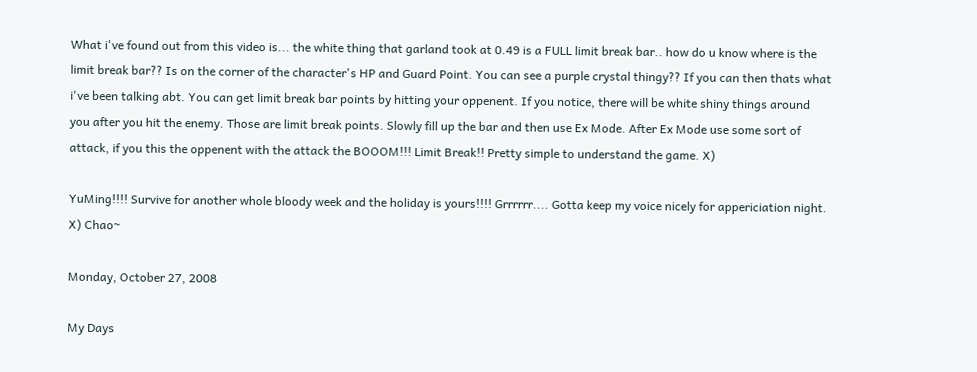What i've found out from this video is... the white thing that garland took at 0.49 is a FULL limit break bar.. how do u know where is the limit break bar?? Is on the corner of the character's HP and Guard Point. You can see a purple crystal thingy?? If you can then thats what i've been talking abt. You can get limit break bar points by hitting your oppenent. If you notice, there will be white shiny things around you after you hit the enemy. Those are limit break points. Slowly fill up the bar and then use Ex Mode. After Ex Mode use some sort of attack, if you this the oppenent with the attack the BOOOM!!! Limit Break!! Pretty simple to understand the game. X)

YuMing!!!! Survive for another whole bloody week and the holiday is yours!!!! Grrrrrr.... Gotta keep my voice nicely for appericiation night. X) Chao~

Monday, October 27, 2008

My Days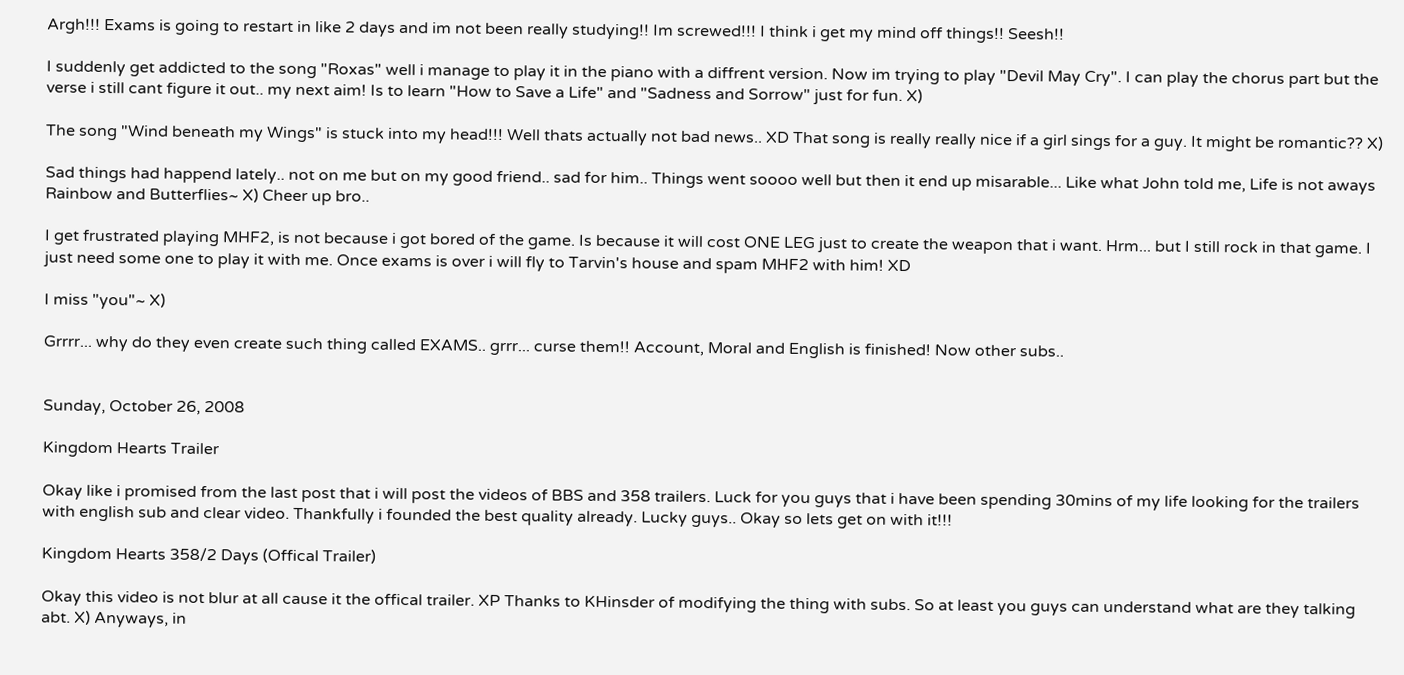Argh!!! Exams is going to restart in like 2 days and im not been really studying!! Im screwed!!! I think i get my mind off things!! Seesh!!

I suddenly get addicted to the song "Roxas" well i manage to play it in the piano with a diffrent version. Now im trying to play "Devil May Cry". I can play the chorus part but the verse i still cant figure it out.. my next aim! Is to learn "How to Save a Life" and "Sadness and Sorrow" just for fun. X)

The song "Wind beneath my Wings" is stuck into my head!!! Well thats actually not bad news.. XD That song is really really nice if a girl sings for a guy. It might be romantic?? X)

Sad things had happend lately.. not on me but on my good friend.. sad for him.. Things went soooo well but then it end up misarable... Like what John told me, Life is not aways Rainbow and Butterflies~ X) Cheer up bro..

I get frustrated playing MHF2, is not because i got bored of the game. Is because it will cost ONE LEG just to create the weapon that i want. Hrm... but I still rock in that game. I just need some one to play it with me. Once exams is over i will fly to Tarvin's house and spam MHF2 with him! XD

I miss "you"~ X)

Grrrr... why do they even create such thing called EXAMS.. grrr... curse them!! Account, Moral and English is finished! Now other subs..


Sunday, October 26, 2008

Kingdom Hearts Trailer

Okay like i promised from the last post that i will post the videos of BBS and 358 trailers. Luck for you guys that i have been spending 30mins of my life looking for the trailers with english sub and clear video. Thankfully i founded the best quality already. Lucky guys.. Okay so lets get on with it!!!

Kingdom Hearts 358/2 Days (Offical Trailer)

Okay this video is not blur at all cause it the offical trailer. XP Thanks to KHinsder of modifying the thing with subs. So at least you guys can understand what are they talking abt. X) Anyways, in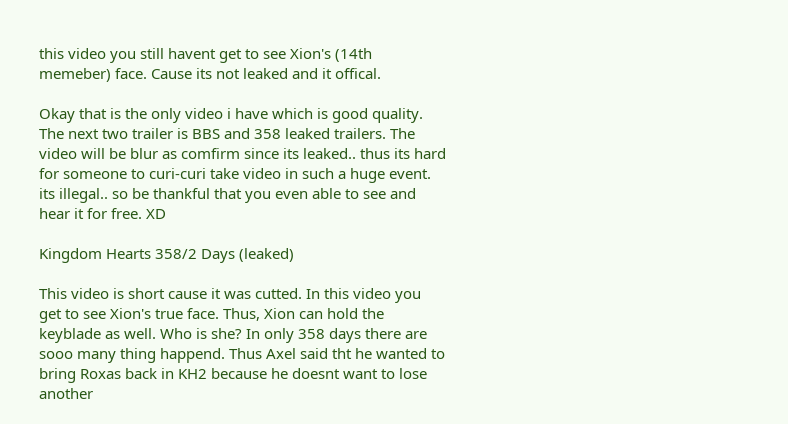this video you still havent get to see Xion's (14th memeber) face. Cause its not leaked and it offical.

Okay that is the only video i have which is good quality. The next two trailer is BBS and 358 leaked trailers. The video will be blur as comfirm since its leaked.. thus its hard for someone to curi-curi take video in such a huge event. its illegal.. so be thankful that you even able to see and hear it for free. XD

Kingdom Hearts 358/2 Days (leaked)

This video is short cause it was cutted. In this video you get to see Xion's true face. Thus, Xion can hold the keyblade as well. Who is she? In only 358 days there are sooo many thing happend. Thus Axel said tht he wanted to bring Roxas back in KH2 because he doesnt want to lose another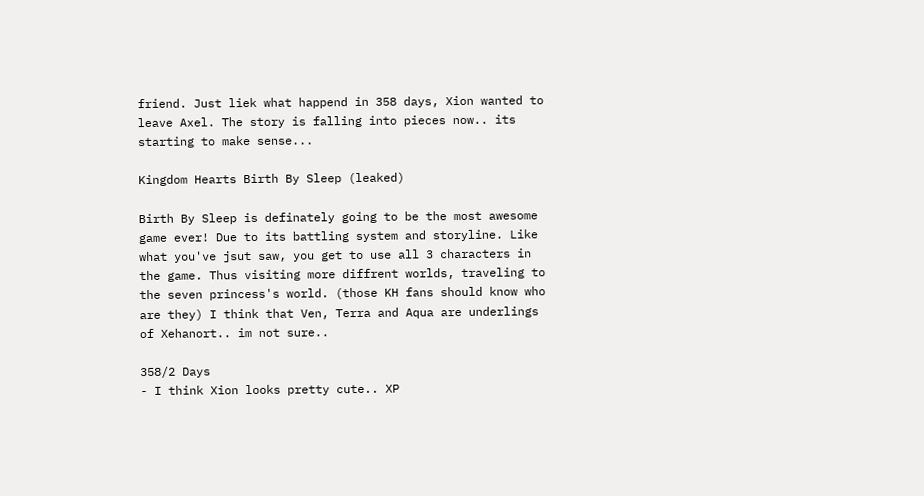friend. Just liek what happend in 358 days, Xion wanted to leave Axel. The story is falling into pieces now.. its starting to make sense...

Kingdom Hearts Birth By Sleep (leaked)

Birth By Sleep is definately going to be the most awesome game ever! Due to its battling system and storyline. Like what you've jsut saw, you get to use all 3 characters in the game. Thus visiting more diffrent worlds, traveling to the seven princess's world. (those KH fans should know who are they) I think that Ven, Terra and Aqua are underlings of Xehanort.. im not sure..

358/2 Days
- I think Xion looks pretty cute.. XP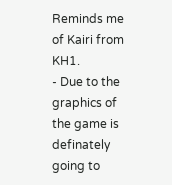Reminds me of Kairi from KH1.
- Due to the graphics of the game is definately going to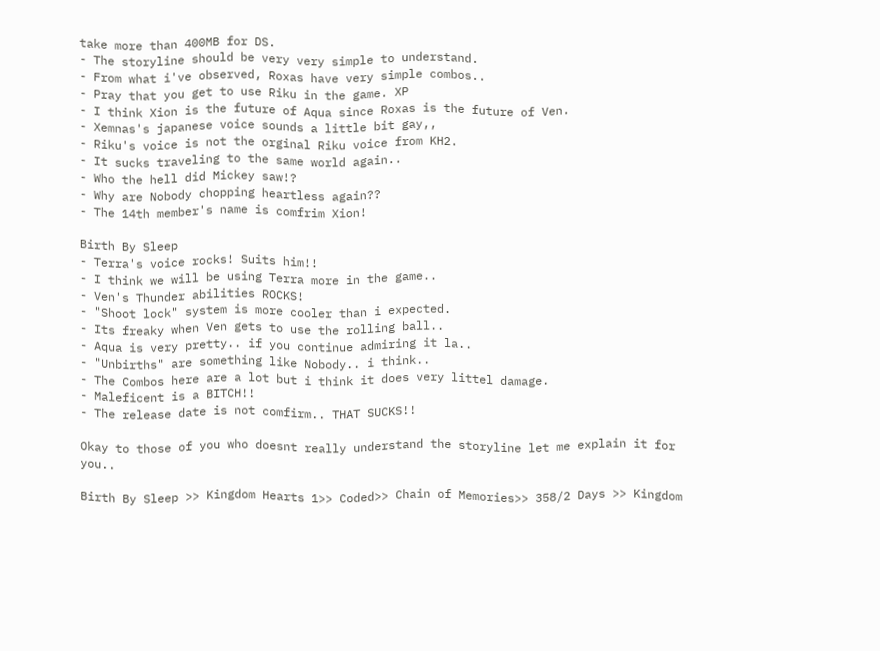take more than 400MB for DS.
- The storyline should be very very simple to understand.
- From what i've observed, Roxas have very simple combos..
- Pray that you get to use Riku in the game. XP
- I think Xion is the future of Aqua since Roxas is the future of Ven.
- Xemnas's japanese voice sounds a little bit gay,,
- Riku's voice is not the orginal Riku voice from KH2.
- It sucks traveling to the same world again..
- Who the hell did Mickey saw!?
- Why are Nobody chopping heartless again??
- The 14th member's name is comfrim Xion!

Birth By Sleep
- Terra's voice rocks! Suits him!!
- I think we will be using Terra more in the game..
- Ven's Thunder abilities ROCKS!
- "Shoot lock" system is more cooler than i expected.
- Its freaky when Ven gets to use the rolling ball..
- Aqua is very pretty.. if you continue admiring it la..
- "Unbirths" are something like Nobody.. i think..
- The Combos here are a lot but i think it does very littel damage.
- Maleficent is a BITCH!!
- The release date is not comfirm.. THAT SUCKS!!

Okay to those of you who doesnt really understand the storyline let me explain it for you..

Birth By Sleep >> Kingdom Hearts 1>> Coded>> Chain of Memories>> 358/2 Days >> Kingdom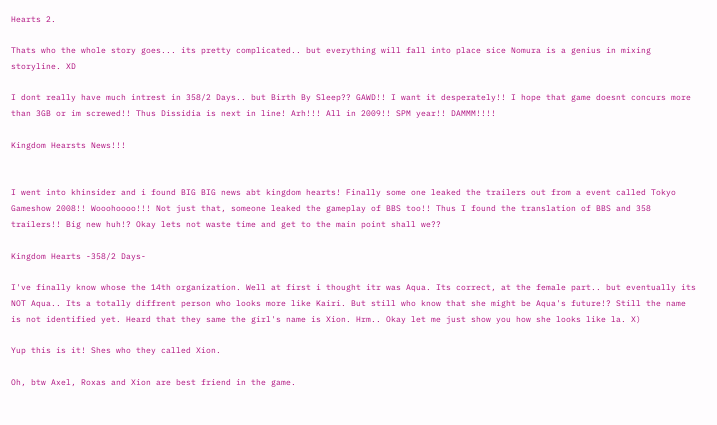Hearts 2.

Thats who the whole story goes... its pretty complicated.. but everything will fall into place sice Nomura is a genius in mixing storyline. XD

I dont really have much intrest in 358/2 Days.. but Birth By Sleep?? GAWD!! I want it desperately!! I hope that game doesnt concurs more than 3GB or im screwed!! Thus Dissidia is next in line! Arh!!! All in 2009!! SPM year!! DAMMM!!!!

Kingdom Hearsts News!!!


I went into khinsider and i found BIG BIG news abt kingdom hearts! Finally some one leaked the trailers out from a event called Tokyo Gameshow 2008!! Wooohoooo!!! Not just that, someone leaked the gameplay of BBS too!! Thus I found the translation of BBS and 358 trailers!! Big new huh!? Okay lets not waste time and get to the main point shall we??

Kingdom Hearts -358/2 Days-

I've finally know whose the 14th organization. Well at first i thought itr was Aqua. Its correct, at the female part.. but eventually its NOT Aqua.. Its a totally diffrent person who looks more like Kairi. But still who know that she might be Aqua's future!? Still the name is not identified yet. Heard that they same the girl's name is Xion. Hrm.. Okay let me just show you how she looks like la. X)

Yup this is it! Shes who they called Xion.

Oh, btw Axel, Roxas and Xion are best friend in the game.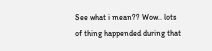See what i mean?? Wow.. lots of thing happended during that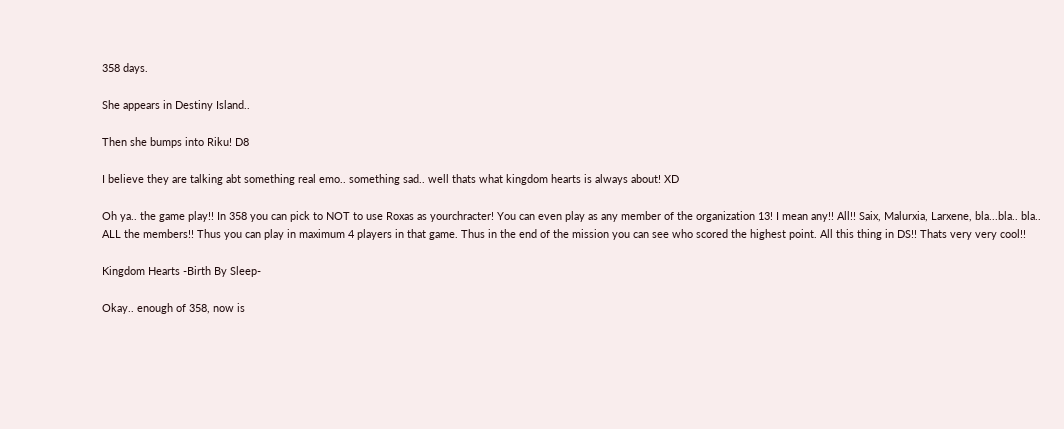358 days.

She appears in Destiny Island..

Then she bumps into Riku! D8

I believe they are talking abt something real emo.. something sad.. well thats what kingdom hearts is always about! XD

Oh ya.. the game play!! In 358 you can pick to NOT to use Roxas as yourchracter! You can even play as any member of the organization 13! I mean any!! All!! Saix, Malurxia, Larxene, bla...bla.. bla.. ALL the members!! Thus you can play in maximum 4 players in that game. Thus in the end of the mission you can see who scored the highest point. All this thing in DS!! Thats very very cool!!

Kingdom Hearts -Birth By Sleep-

Okay.. enough of 358, now is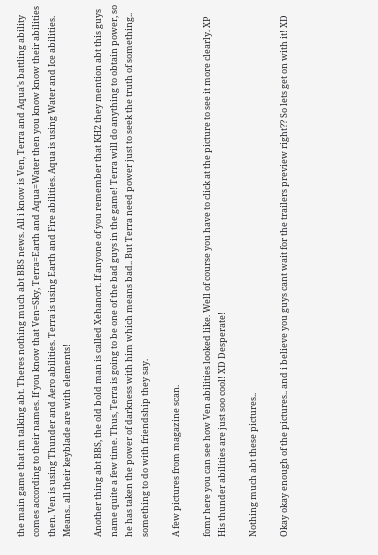the main game that im talking abt. Theres nothing much abt BBS news. All i know is Ven, Terra and Aqua's battling ability comes according to their names. If you know that Ven=Sky, Terra=Earth and Aqua=Water then you know know their abilities then. Ven is using Thunder and Aero abilities. Terra is using Earth and Fire abilities. Aqua is using Water and Ice abilities. Means.. all their keyblade are with elements!

Another thing abt BBS, the old bold man is called Xehanort. If anyone of you remember that KH2 they mention abt this guys name quite a few time. Thus, Terra is going to be one of the bad guys in the game! Terra will do anything to obtain power, so he has taken the power of darkness with him which means bad.. But Terra need power just to seek the truth of something.. something to do with friendship they say.

A few pictures from magazine scan.

fomr here you can see how Ven abilities looked like. Well of course you have to click at the picture to see it more clearly. XP His thunder abilities are just soo cool! XD Desperate!

Nothing much abt these pictures..

Okay okay enough of the pictures.. and i believe you guys cant wait for the trailers preview right?? So lets get on with it! XD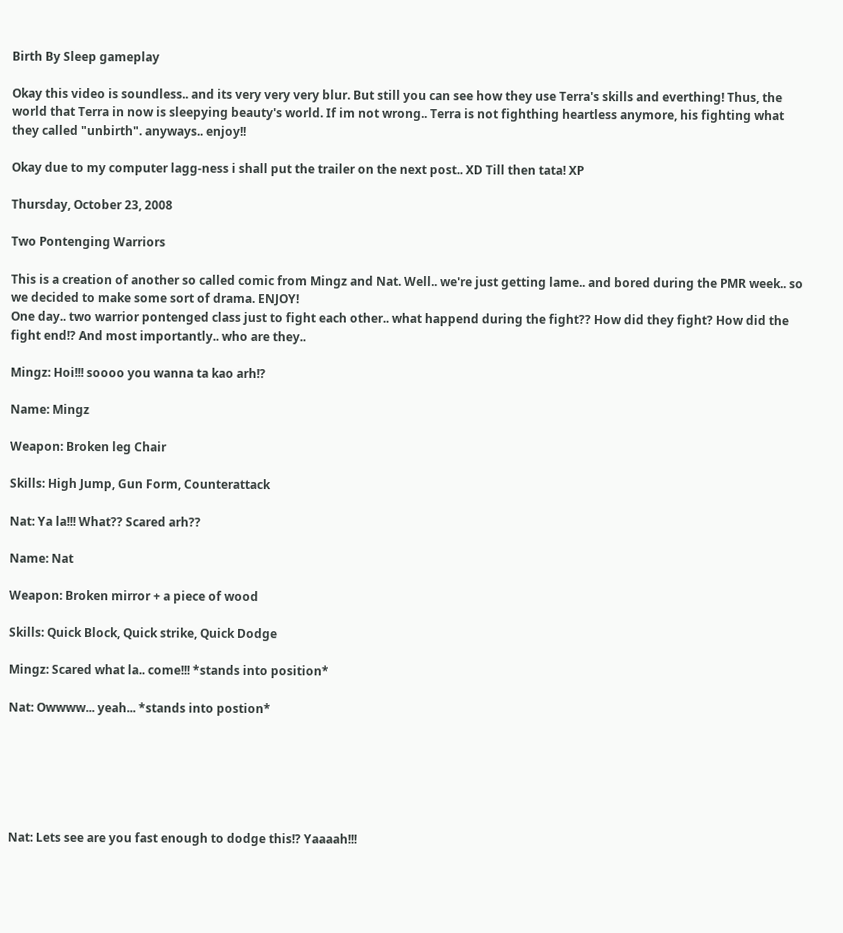Birth By Sleep gameplay

Okay this video is soundless.. and its very very very blur. But still you can see how they use Terra's skills and everthing! Thus, the world that Terra in now is sleepying beauty's world. If im not wrong.. Terra is not fighthing heartless anymore, his fighting what they called "unbirth". anyways.. enjoy!!

Okay due to my computer lagg-ness i shall put the trailer on the next post.. XD Till then tata! XP

Thursday, October 23, 2008

Two Pontenging Warriors

This is a creation of another so called comic from Mingz and Nat. Well.. we're just getting lame.. and bored during the PMR week.. so we decided to make some sort of drama. ENJOY!
One day.. two warrior pontenged class just to fight each other.. what happend during the fight?? How did they fight? How did the fight end!? And most importantly.. who are they..

Mingz: Hoi!!! soooo you wanna ta kao arh!?

Name: Mingz

Weapon: Broken leg Chair

Skills: High Jump, Gun Form, Counterattack

Nat: Ya la!!! What?? Scared arh??

Name: Nat

Weapon: Broken mirror + a piece of wood

Skills: Quick Block, Quick strike, Quick Dodge

Mingz: Scared what la.. come!!! *stands into position*

Nat: Owwww... yeah... *stands into postion*






Nat: Lets see are you fast enough to dodge this!? Yaaaah!!!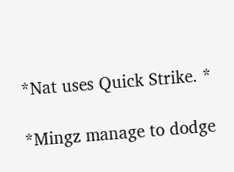*Nat uses Quick Strike. *

*Mingz manage to dodge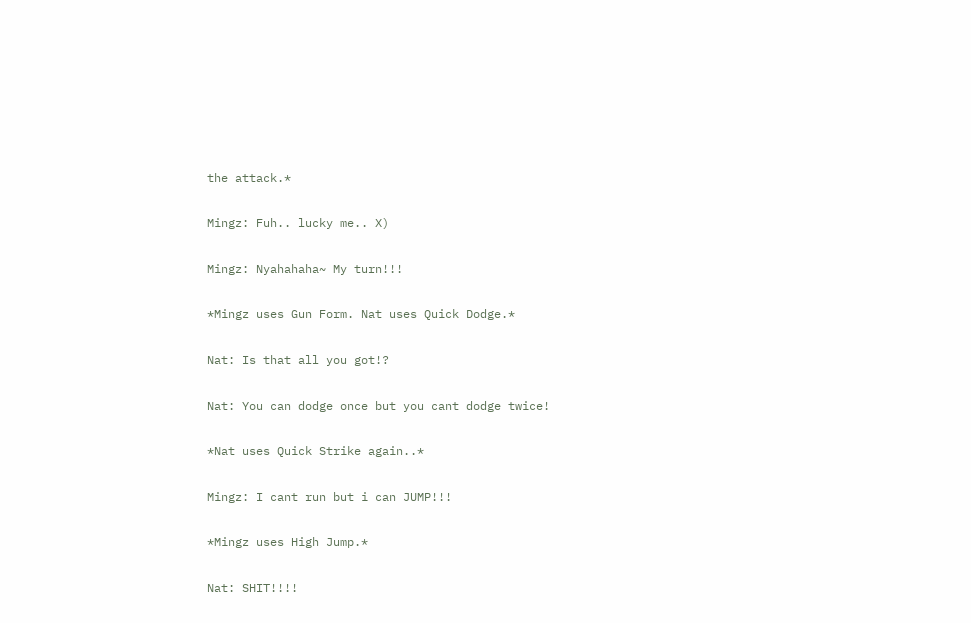the attack.*

Mingz: Fuh.. lucky me.. X)

Mingz: Nyahahaha~ My turn!!!

*Mingz uses Gun Form. Nat uses Quick Dodge.*

Nat: Is that all you got!?

Nat: You can dodge once but you cant dodge twice!

*Nat uses Quick Strike again..*

Mingz: I cant run but i can JUMP!!!

*Mingz uses High Jump.*

Nat: SHIT!!!!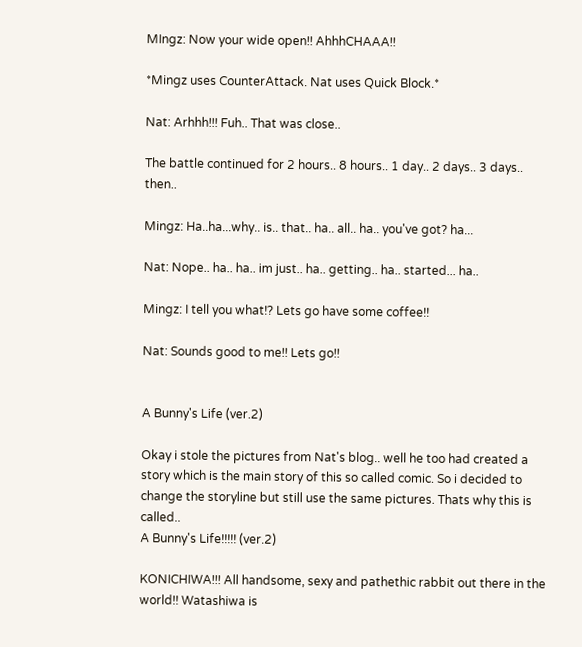MIngz: Now your wide open!! AhhhCHAAA!!

*Mingz uses CounterAttack. Nat uses Quick Block.*

Nat: Arhhh!!! Fuh.. That was close..

The battle continued for 2 hours.. 8 hours.. 1 day.. 2 days.. 3 days.. then..

Mingz: Ha..ha...why.. is.. that.. ha.. all.. ha.. you've got? ha...

Nat: Nope.. ha.. ha.. im just.. ha.. getting.. ha.. started... ha..

Mingz: I tell you what!? Lets go have some coffee!!

Nat: Sounds good to me!! Lets go!!


A Bunny's Life (ver.2)

Okay i stole the pictures from Nat's blog.. well he too had created a story which is the main story of this so called comic. So i decided to change the storyline but still use the same pictures. Thats why this is called..
A Bunny's Life!!!!! (ver.2)

KONICHIWA!!! All handsome, sexy and pathethic rabbit out there in the world!! Watashiwa is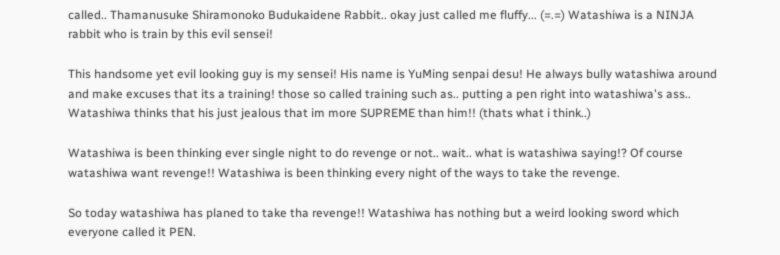called.. Thamanusuke Shiramonoko Budukaidene Rabbit.. okay just called me fluffy... (=.=) Watashiwa is a NINJA rabbit who is train by this evil sensei!

This handsome yet evil looking guy is my sensei! His name is YuMing senpai desu! He always bully watashiwa around and make excuses that its a training! those so called training such as.. putting a pen right into watashiwa's ass.. Watashiwa thinks that his just jealous that im more SUPREME than him!! (thats what i think..)

Watashiwa is been thinking ever single night to do revenge or not.. wait.. what is watashiwa saying!? Of course watashiwa want revenge!! Watashiwa is been thinking every night of the ways to take the revenge.

So today watashiwa has planed to take tha revenge!! Watashiwa has nothing but a weird looking sword which everyone called it PEN.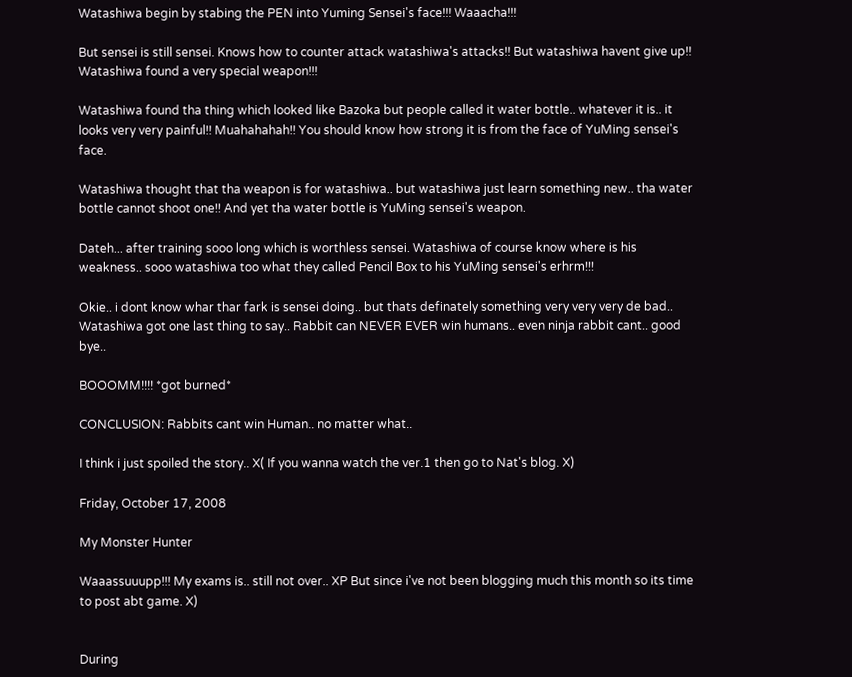Watashiwa begin by stabing the PEN into Yuming Sensei's face!!! Waaacha!!!

But sensei is still sensei. Knows how to counter attack watashiwa's attacks!! But watashiwa havent give up!! Watashiwa found a very special weapon!!!

Watashiwa found tha thing which looked like Bazoka but people called it water bottle.. whatever it is.. it looks very very painful!! Muahahahah!! You should know how strong it is from the face of YuMing sensei's face.

Watashiwa thought that tha weapon is for watashiwa.. but watashiwa just learn something new.. tha water bottle cannot shoot one!! And yet tha water bottle is YuMing sensei's weapon.

Dateh... after training sooo long which is worthless sensei. Watashiwa of course know where is his weakness.. sooo watashiwa too what they called Pencil Box to his YuMing sensei's erhrm!!!

Okie.. i dont know whar thar fark is sensei doing.. but thats definately something very very very de bad.. Watashiwa got one last thing to say.. Rabbit can NEVER EVER win humans.. even ninja rabbit cant.. good bye..

BOOOMM!!!! *got burned*

CONCLUSION: Rabbits cant win Human.. no matter what..

I think i just spoiled the story.. X( If you wanna watch the ver.1 then go to Nat's blog. X)

Friday, October 17, 2008

My Monster Hunter

Waaassuuupp!!! My exams is.. still not over.. XP But since i've not been blogging much this month so its time to post abt game. X)


During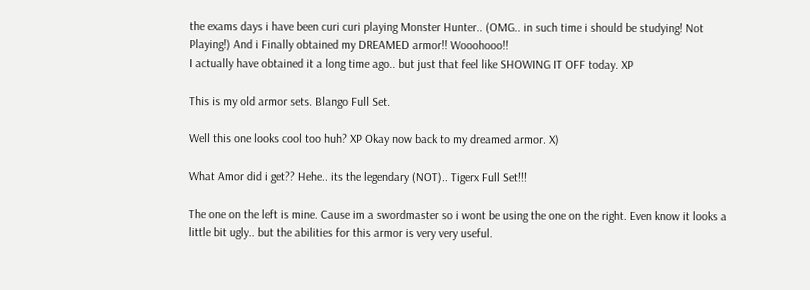the exams days i have been curi curi playing Monster Hunter.. (OMG.. in such time i should be studying! Not Playing!) And i Finally obtained my DREAMED armor!! Wooohooo!!
I actually have obtained it a long time ago.. but just that feel like SHOWING IT OFF today. XP

This is my old armor sets. Blango Full Set.

Well this one looks cool too huh? XP Okay now back to my dreamed armor. X)

What Amor did i get?? Hehe.. its the legendary (NOT).. Tigerx Full Set!!!

The one on the left is mine. Cause im a swordmaster so i wont be using the one on the right. Even know it looks a little bit ugly.. but the abilities for this armor is very very useful.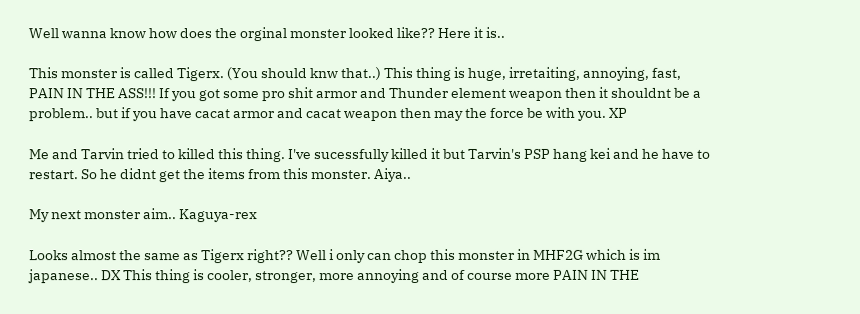Well wanna know how does the orginal monster looked like?? Here it is..

This monster is called Tigerx. (You should knw that..) This thing is huge, irretaiting, annoying, fast, PAIN IN THE ASS!!! If you got some pro shit armor and Thunder element weapon then it shouldnt be a problem.. but if you have cacat armor and cacat weapon then may the force be with you. XP

Me and Tarvin tried to killed this thing. I've sucessfully killed it but Tarvin's PSP hang kei and he have to restart. So he didnt get the items from this monster. Aiya..

My next monster aim.. Kaguya-rex

Looks almost the same as Tigerx right?? Well i only can chop this monster in MHF2G which is im japanese.. DX This thing is cooler, stronger, more annoying and of course more PAIN IN THE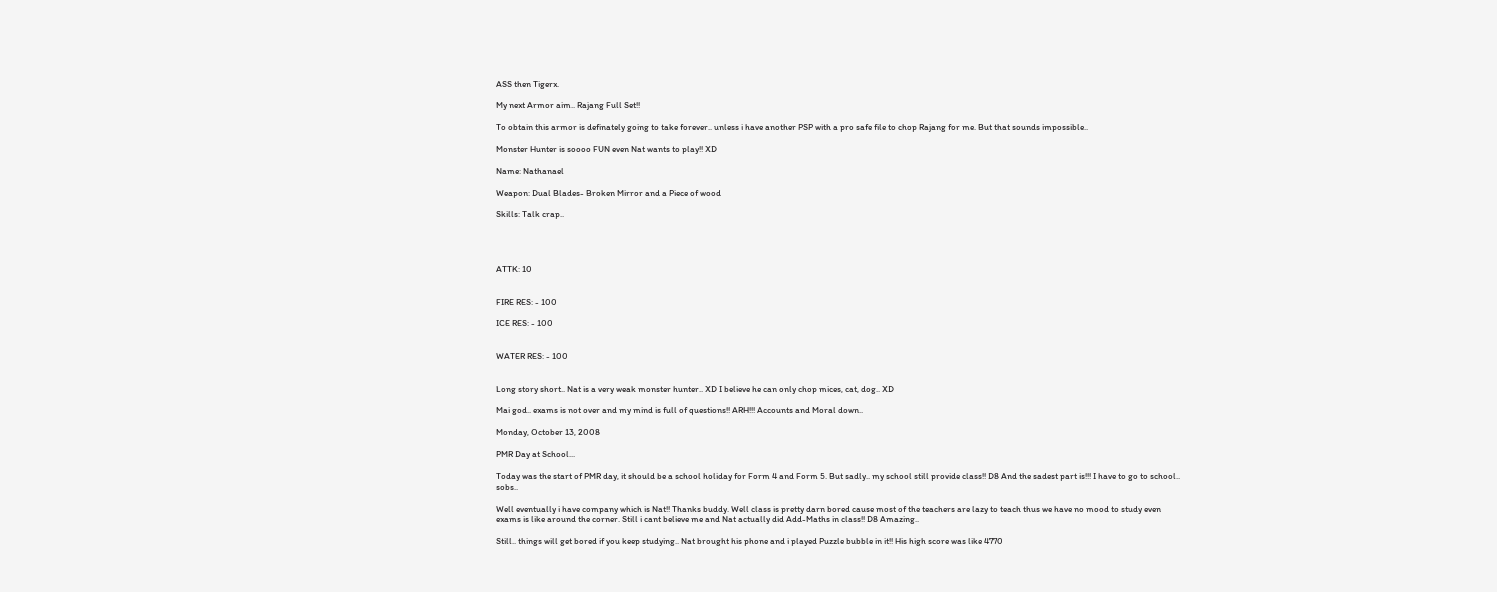ASS then Tigerx.

My next Armor aim.. Rajang Full Set!!

To obtain this armor is definately going to take forever.. unless i have another PSP with a pro safe file to chop Rajang for me. But that sounds impossible..

Monster Hunter is soooo FUN even Nat wants to play!! XD

Name: Nathanael

Weapon: Dual Blades- Broken Mirror and a Piece of wood

Skills: Talk crap..




ATTK: 10


FIRE RES: - 100

ICE RES: - 100


WATER RES: - 100


Long story short.. Nat is a very weak monster hunter.. XD I believe he can only chop mices, cat, dog.. XD

Mai god.. exams is not over and my mind is full of questions!! ARH!!! Accounts and Moral down..

Monday, October 13, 2008

PMR Day at School...

Today was the start of PMR day, it should be a school holiday for Form 4 and Form 5. But sadly.. my school still provide class!! D8 And the sadest part is!!! I have to go to school.. sobs..

Well eventually i have company which is Nat!! Thanks buddy. Well class is pretty darn bored cause most of the teachers are lazy to teach thus we have no mood to study even exams is like around the corner. Still i cant believe me and Nat actually did Add-Maths in class!! D8 Amazing..

Still.. things will get bored if you keep studying.. Nat brought his phone and i played Puzzle bubble in it!! His high score was like 4770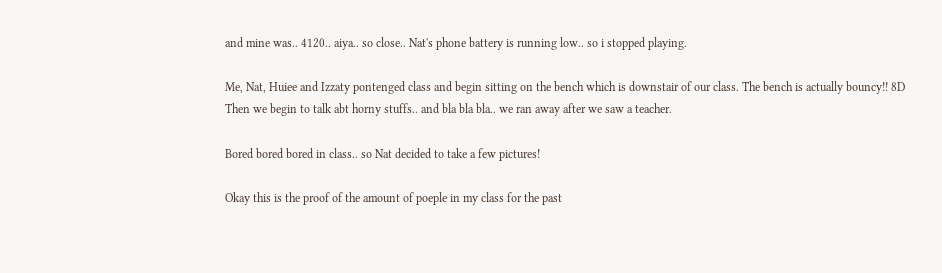and mine was.. 4120.. aiya.. so close.. Nat's phone battery is running low.. so i stopped playing.

Me, Nat, Huiee and Izzaty pontenged class and begin sitting on the bench which is downstair of our class. The bench is actually bouncy!! 8D Then we begin to talk abt horny stuffs.. and bla bla bla.. we ran away after we saw a teacher.

Bored bored bored in class.. so Nat decided to take a few pictures!

Okay this is the proof of the amount of poeple in my class for the past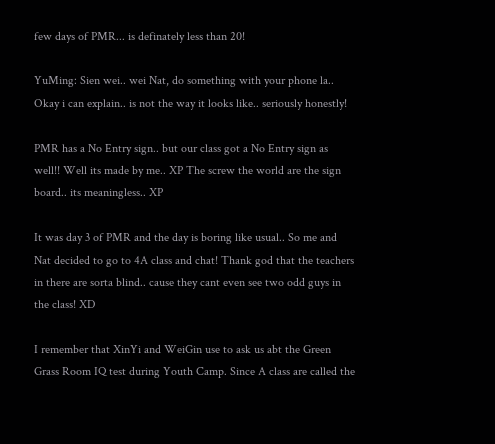few days of PMR... is definately less than 20!

YuMing: Sien wei.. wei Nat, do something with your phone la..
Okay i can explain.. is not the way it looks like.. seriously honestly!

PMR has a No Entry sign.. but our class got a No Entry sign as well!! Well its made by me.. XP The screw the world are the sign board.. its meaningless.. XP

It was day 3 of PMR and the day is boring like usual.. So me and Nat decided to go to 4A class and chat! Thank god that the teachers in there are sorta blind.. cause they cant even see two odd guys in the class! XD

I remember that XinYi and WeiGin use to ask us abt the Green Grass Room IQ test during Youth Camp. Since A class are called the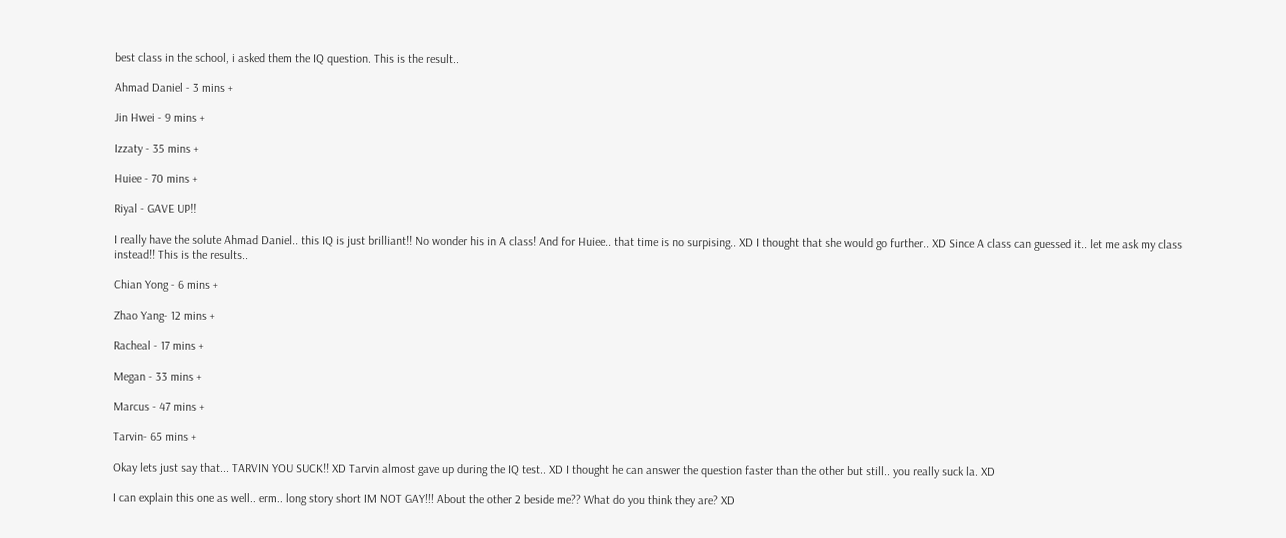best class in the school, i asked them the IQ question. This is the result..

Ahmad Daniel - 3 mins +

Jin Hwei - 9 mins +

Izzaty - 35 mins +

Huiee - 70 mins +

Riyal - GAVE UP!!

I really have the solute Ahmad Daniel.. this IQ is just brilliant!! No wonder his in A class! And for Huiee.. that time is no surpising.. XD I thought that she would go further.. XD Since A class can guessed it.. let me ask my class instead!! This is the results..

Chian Yong - 6 mins +

Zhao Yang- 12 mins +

Racheal - 17 mins +

Megan - 33 mins +

Marcus - 47 mins +

Tarvin- 65 mins +

Okay lets just say that... TARVIN YOU SUCK!! XD Tarvin almost gave up during the IQ test.. XD I thought he can answer the question faster than the other but still.. you really suck la. XD

I can explain this one as well.. erm.. long story short IM NOT GAY!!! About the other 2 beside me?? What do you think they are? XD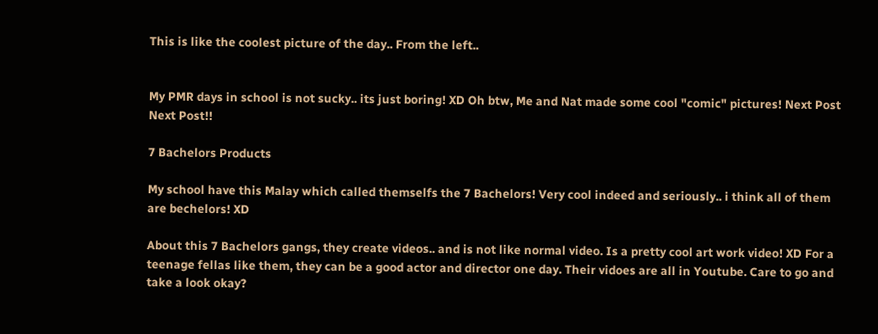This is like the coolest picture of the day.. From the left..


My PMR days in school is not sucky.. its just boring! XD Oh btw, Me and Nat made some cool "comic" pictures! Next Post Next Post!!

7 Bachelors Products

My school have this Malay which called themselfs the 7 Bachelors! Very cool indeed and seriously.. i think all of them are bechelors! XD

About this 7 Bachelors gangs, they create videos.. and is not like normal video. Is a pretty cool art work video! XD For a teenage fellas like them, they can be a good actor and director one day. Their vidoes are all in Youtube. Care to go and take a look okay?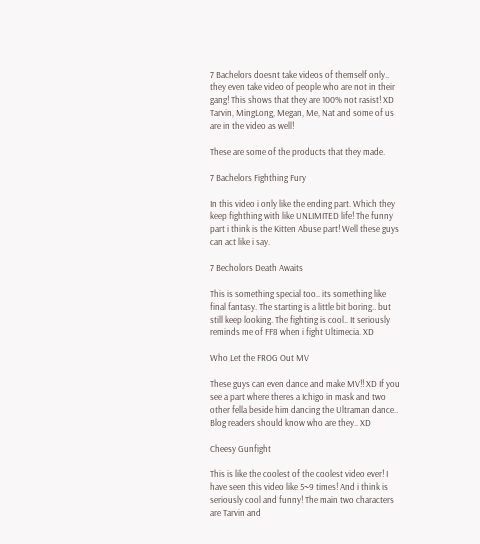7 Bachelors doesnt take videos of themself only.. they even take video of people who are not in their gang! This shows that they are 100% not rasist! XD Tarvin, MingLong, Megan, Me, Nat and some of us are in the video as well!

These are some of the products that they made.

7 Bachelors Fighthing Fury

In this video i only like the ending part. Which they keep fighthing with like UNLIMITED life! The funny part i think is the Kitten Abuse part! Well these guys can act like i say.

7 Becholors Death Awaits

This is something special too.. its something like final fantasy. The starting is a little bit boring.. but still keep looking. The fighting is cool.. It seriously reminds me of FF8 when i fight Ultimecia. XD

Who Let the FROG Out MV

These guys can even dance and make MV!! XD If you see a part where theres a Ichigo in mask and two other fella beside him dancing the Ultraman dance.. Blog readers should know who are they.. XD

Cheesy Gunfight

This is like the coolest of the coolest video ever! I have seen this video like 5~9 times! And i think is seriously cool and funny! The main two characters are Tarvin and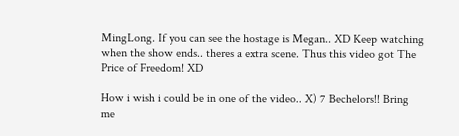MingLong. If you can see the hostage is Megan.. XD Keep watching when the show ends.. theres a extra scene. Thus this video got The Price of Freedom! XD

How i wish i could be in one of the video.. X) 7 Bechelors!! Bring me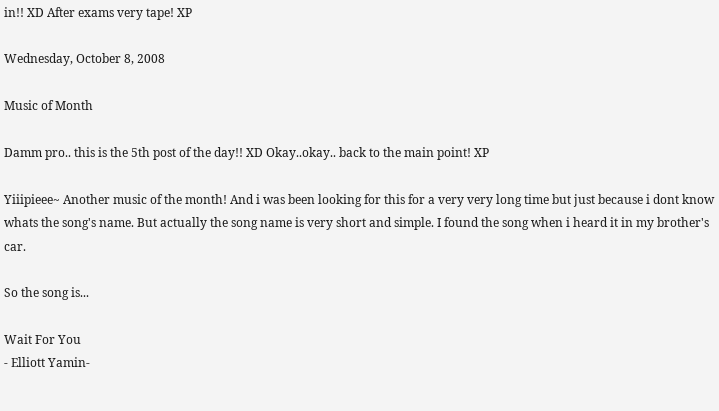in!! XD After exams very tape! XP

Wednesday, October 8, 2008

Music of Month

Damm pro.. this is the 5th post of the day!! XD Okay..okay.. back to the main point! XP

Yiiipieee~ Another music of the month! And i was been looking for this for a very very long time but just because i dont know whats the song's name. But actually the song name is very short and simple. I found the song when i heard it in my brother's car.

So the song is...

Wait For You
- Elliott Yamin-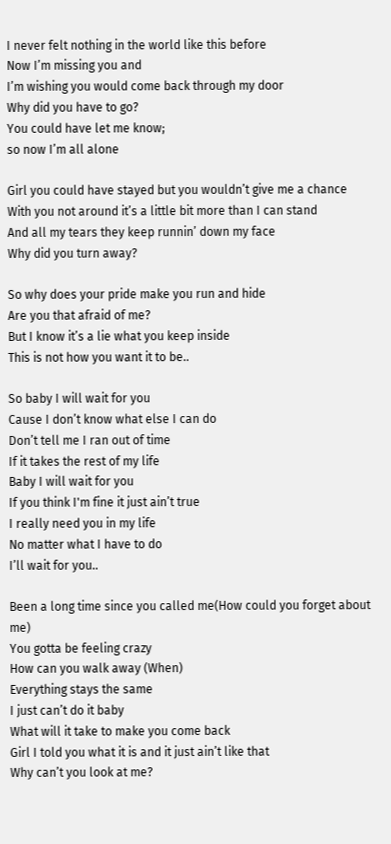I never felt nothing in the world like this before
Now I’m missing you and
I’m wishing you would come back through my door
Why did you have to go?
You could have let me know;
so now I’m all alone

Girl you could have stayed but you wouldn’t give me a chance
With you not around it’s a little bit more than I can stand
And all my tears they keep runnin’ down my face
Why did you turn away?

So why does your pride make you run and hide
Are you that afraid of me?
But I know it’s a lie what you keep inside
This is not how you want it to be..

So baby I will wait for you
Cause I don’t know what else I can do
Don’t tell me I ran out of time
If it takes the rest of my life
Baby I will wait for you
If you think I'm fine it just ain’t true
I really need you in my life
No matter what I have to do
I’ll wait for you..

Been a long time since you called me(How could you forget about me)
You gotta be feeling crazy
How can you walk away (When)
Everything stays the same
I just can’t do it baby
What will it take to make you come back
Girl I told you what it is and it just ain’t like that
Why can’t you look at me?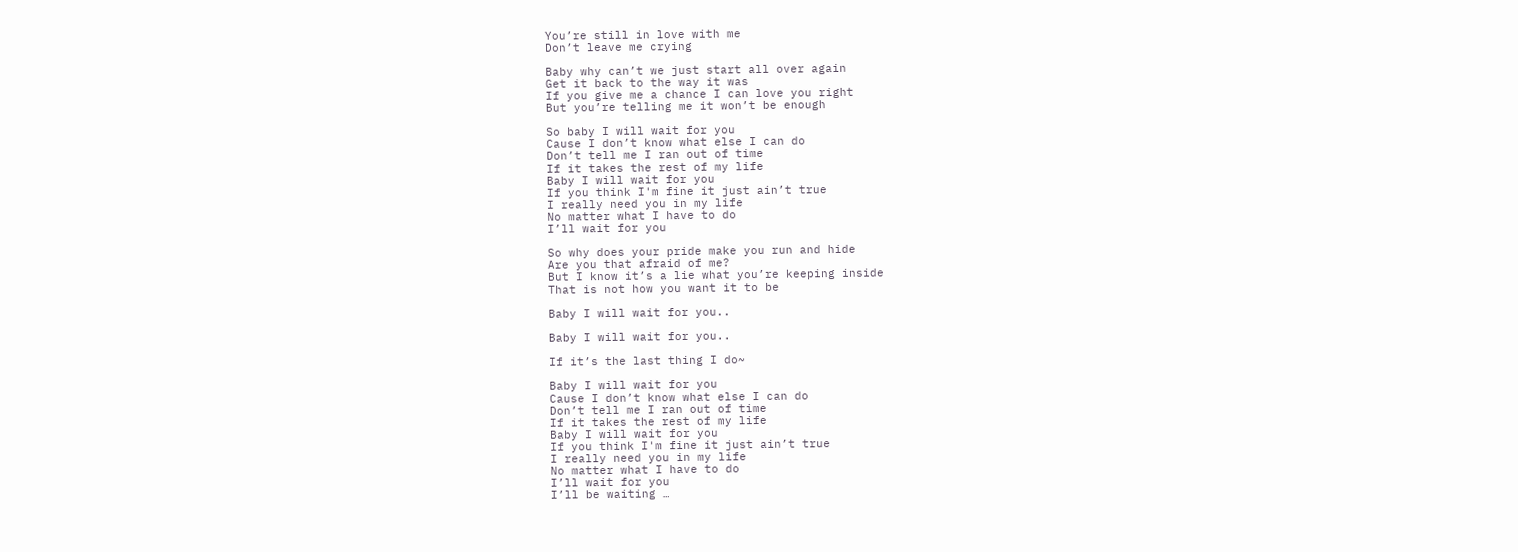You’re still in love with me
Don’t leave me crying

Baby why can’t we just start all over again
Get it back to the way it was
If you give me a chance I can love you right
But you’re telling me it won’t be enough

So baby I will wait for you
Cause I don’t know what else I can do
Don’t tell me I ran out of time
If it takes the rest of my life
Baby I will wait for you
If you think I'm fine it just ain’t true
I really need you in my life
No matter what I have to do
I’ll wait for you

So why does your pride make you run and hide
Are you that afraid of me?
But I know it’s a lie what you’re keeping inside
That is not how you want it to be

Baby I will wait for you..

Baby I will wait for you..

If it’s the last thing I do~

Baby I will wait for you
Cause I don’t know what else I can do
Don’t tell me I ran out of time
If it takes the rest of my life
Baby I will wait for you
If you think I'm fine it just ain’t true
I really need you in my life
No matter what I have to do
I’ll wait for you
I’ll be waiting …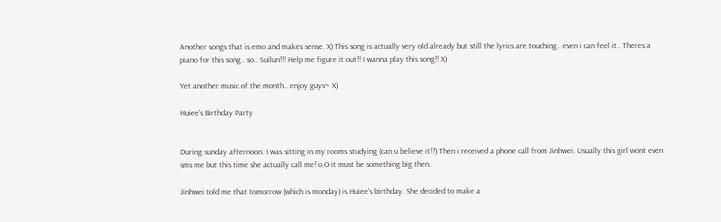Another songs that is emo and makes sense. X) This song is actually very old already but still the lyrics are touching.. even i can feel it.. Theres a piano for this song.. so.. Suilun!!! Help me figure it out!! I wanna play this song!! X)

Yet another music of the month.. enjoy guys~ X)

Huiee's Birthday Party


During sunday afternoon. I was sitting in my rooms studying (can u believe it!?) Then i received a phone call from Jinhwei. Usually this girl wont even sms me but this time she actually call me! o.O it must be something big then.

Jinhwei told me that tomorrow (which is monday) is Huiee's birthday. She decided to make a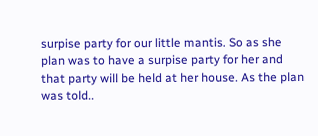surpise party for our little mantis. So as she plan was to have a surpise party for her and that party will be held at her house. As the plan was told..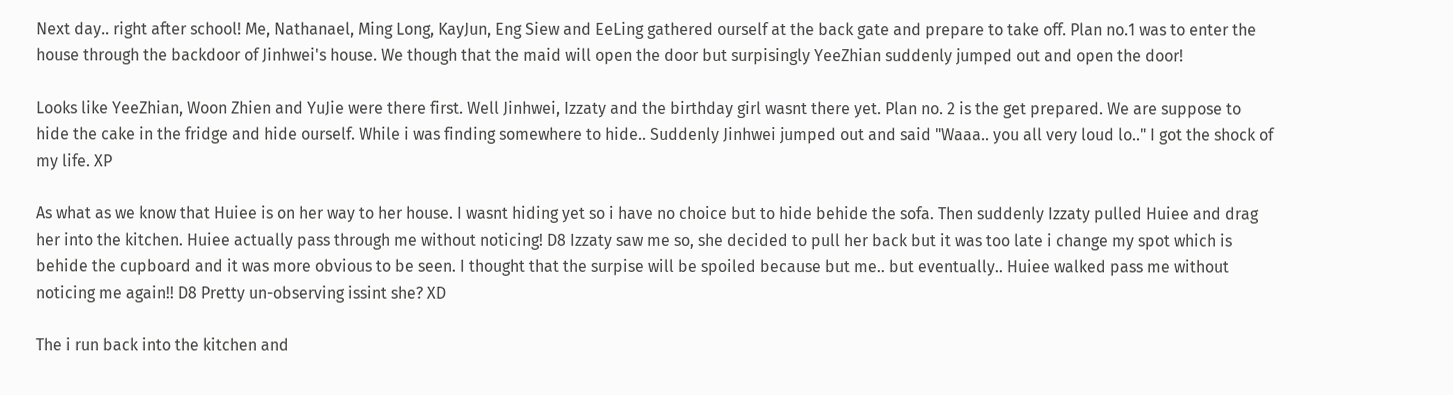Next day.. right after school! Me, Nathanael, Ming Long, KayJun, Eng Siew and EeLing gathered ourself at the back gate and prepare to take off. Plan no.1 was to enter the house through the backdoor of Jinhwei's house. We though that the maid will open the door but surpisingly YeeZhian suddenly jumped out and open the door!

Looks like YeeZhian, Woon Zhien and YuJie were there first. Well Jinhwei, Izzaty and the birthday girl wasnt there yet. Plan no. 2 is the get prepared. We are suppose to hide the cake in the fridge and hide ourself. While i was finding somewhere to hide.. Suddenly Jinhwei jumped out and said "Waaa.. you all very loud lo.." I got the shock of my life. XP

As what as we know that Huiee is on her way to her house. I wasnt hiding yet so i have no choice but to hide behide the sofa. Then suddenly Izzaty pulled Huiee and drag her into the kitchen. Huiee actually pass through me without noticing! D8 Izzaty saw me so, she decided to pull her back but it was too late i change my spot which is behide the cupboard and it was more obvious to be seen. I thought that the surpise will be spoiled because but me.. but eventually.. Huiee walked pass me without noticing me again!! D8 Pretty un-observing issint she? XD

The i run back into the kitchen and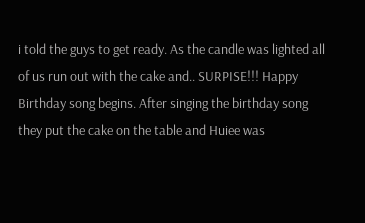i told the guys to get ready. As the candle was lighted all of us run out with the cake and.. SURPISE!!! Happy Birthday song begins. After singing the birthday song they put the cake on the table and Huiee was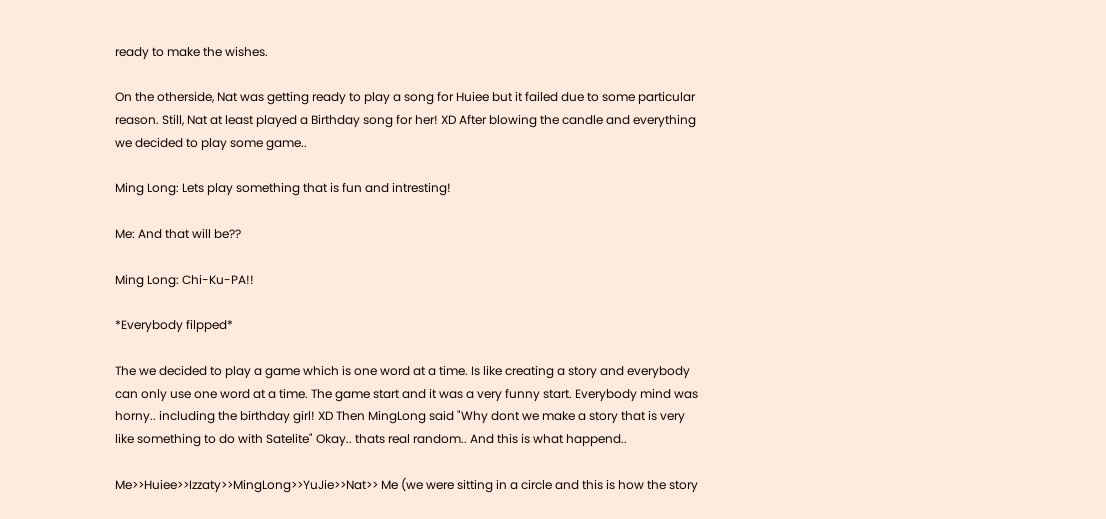ready to make the wishes.

On the otherside, Nat was getting ready to play a song for Huiee but it failed due to some particular reason. Still, Nat at least played a Birthday song for her! XD After blowing the candle and everything we decided to play some game..

Ming Long: Lets play something that is fun and intresting!

Me: And that will be??

Ming Long: Chi-Ku-PA!!

*Everybody filpped*

The we decided to play a game which is one word at a time. Is like creating a story and everybody can only use one word at a time. The game start and it was a very funny start. Everybody mind was horny.. including the birthday girl! XD Then MingLong said "Why dont we make a story that is very like something to do with Satelite" Okay.. thats real random.. And this is what happend..

Me>>Huiee>>Izzaty>>MingLong>>YuJie>>Nat>> Me (we were sitting in a circle and this is how the story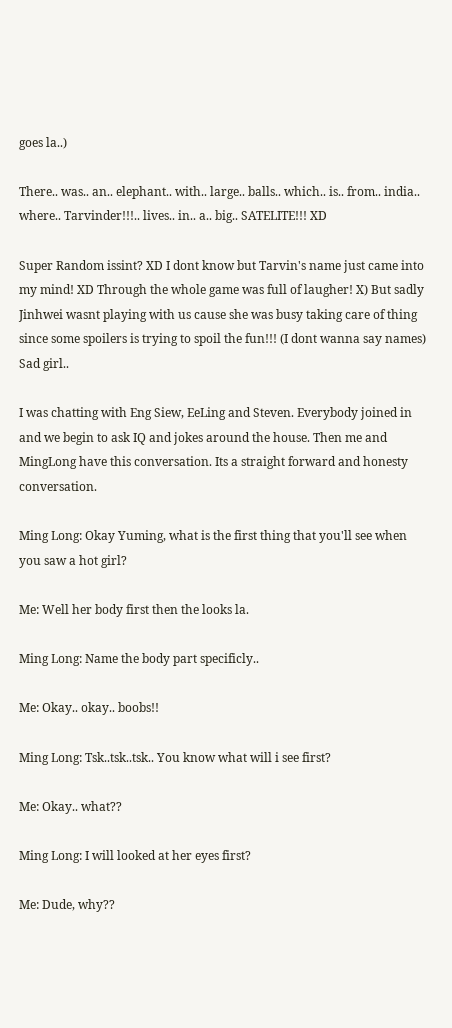goes la..)

There.. was.. an.. elephant.. with.. large.. balls.. which.. is.. from.. india.. where.. Tarvinder!!!.. lives.. in.. a.. big.. SATELITE!!! XD

Super Random issint? XD I dont know but Tarvin's name just came into my mind! XD Through the whole game was full of laugher! X) But sadly Jinhwei wasnt playing with us cause she was busy taking care of thing since some spoilers is trying to spoil the fun!!! (I dont wanna say names) Sad girl..

I was chatting with Eng Siew, EeLing and Steven. Everybody joined in and we begin to ask IQ and jokes around the house. Then me and MingLong have this conversation. Its a straight forward and honesty conversation.

Ming Long: Okay Yuming, what is the first thing that you'll see when you saw a hot girl?

Me: Well her body first then the looks la.

Ming Long: Name the body part specificly..

Me: Okay.. okay.. boobs!!

Ming Long: Tsk..tsk..tsk.. You know what will i see first?

Me: Okay.. what??

Ming Long: I will looked at her eyes first?

Me: Dude, why??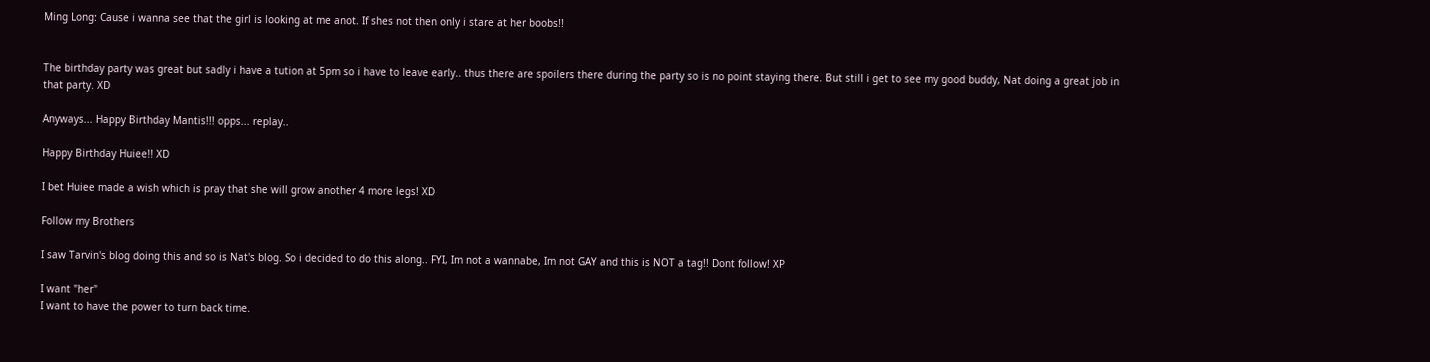Ming Long: Cause i wanna see that the girl is looking at me anot. If shes not then only i stare at her boobs!!


The birthday party was great but sadly i have a tution at 5pm so i have to leave early.. thus there are spoilers there during the party so is no point staying there. But still i get to see my good buddy, Nat doing a great job in that party. XD

Anyways... Happy Birthday Mantis!!! opps... replay..

Happy Birthday Huiee!! XD

I bet Huiee made a wish which is pray that she will grow another 4 more legs! XD

Follow my Brothers

I saw Tarvin's blog doing this and so is Nat's blog. So i decided to do this along.. FYI, Im not a wannabe, Im not GAY and this is NOT a tag!! Dont follow! XP

I want "her"
I want to have the power to turn back time.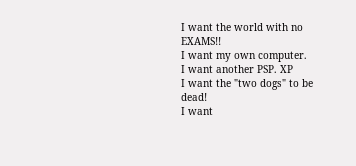I want the world with no EXAMS!!
I want my own computer.
I want another PSP. XP
I want the "two dogs" to be dead!
I want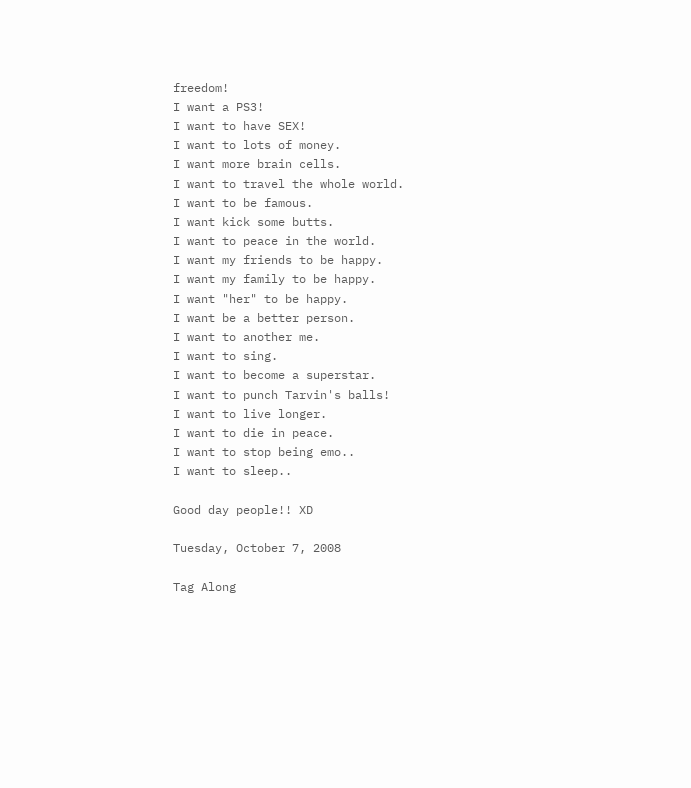freedom!
I want a PS3!
I want to have SEX!
I want to lots of money.
I want more brain cells.
I want to travel the whole world.
I want to be famous.
I want kick some butts.
I want to peace in the world.
I want my friends to be happy.
I want my family to be happy.
I want "her" to be happy.
I want be a better person.
I want to another me.
I want to sing.
I want to become a superstar.
I want to punch Tarvin's balls!
I want to live longer.
I want to die in peace.
I want to stop being emo..
I want to sleep..

Good day people!! XD

Tuesday, October 7, 2008

Tag Along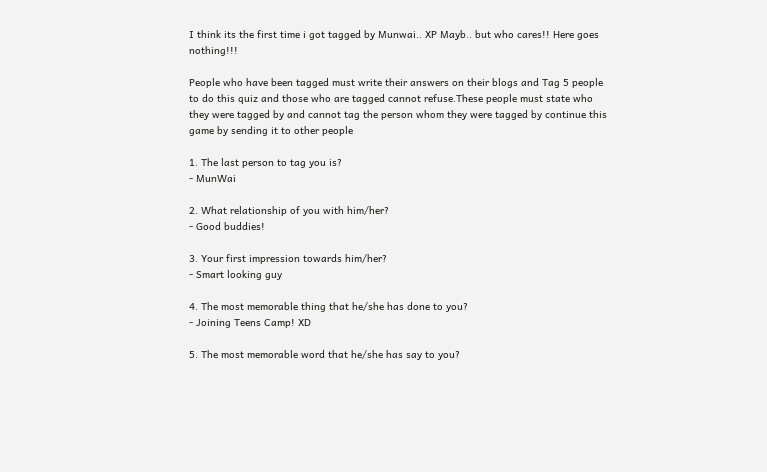I think its the first time i got tagged by Munwai.. XP Mayb.. but who cares!! Here goes nothing!!!

People who have been tagged must write their answers on their blogs and Tag 5 people to do this quiz and those who are tagged cannot refuse.These people must state who they were tagged by and cannot tag the person whom they were tagged by continue this game by sending it to other people

1. The last person to tag you is?
- MunWai

2. What relationship of you with him/her?
- Good buddies!

3. Your first impression towards him/her?
- Smart looking guy

4. The most memorable thing that he/she has done to you?
- Joining Teens Camp! XD

5. The most memorable word that he/she has say to you?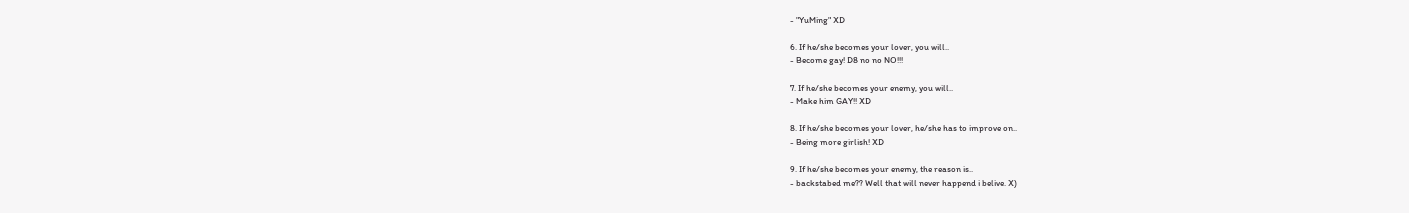- "YuMing" XD

6. If he/she becomes your lover, you will..
- Become gay! D8 no no NO!!!

7. If he/she becomes your enemy, you will..
- Make him GAY!! XD

8. If he/she becomes your lover, he/she has to improve on..
- Being more girlish! XD

9. If he/she becomes your enemy, the reason is..
- backstabed me?? Well that will never happend i belive. X)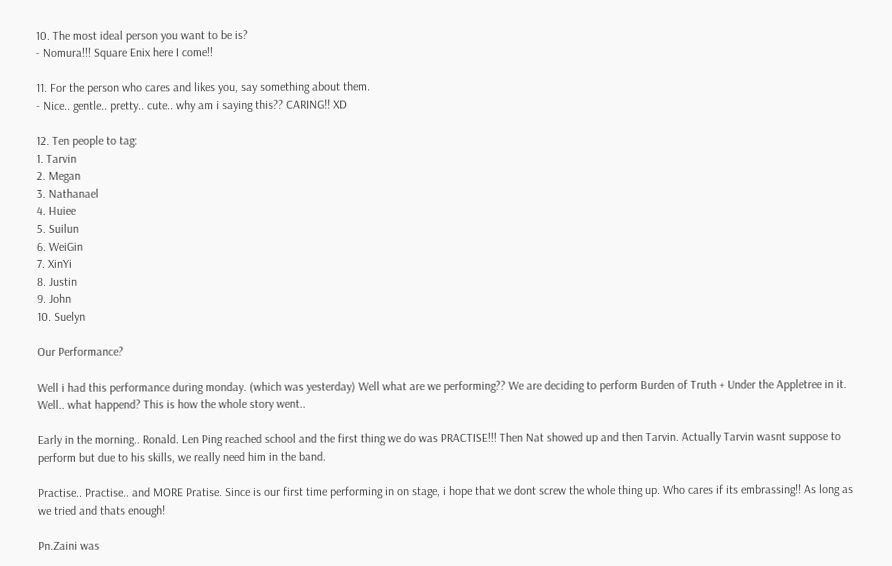10. The most ideal person you want to be is?
- Nomura!!! Square Enix here I come!!

11. For the person who cares and likes you, say something about them.
- Nice.. gentle.. pretty.. cute.. why am i saying this?? CARING!! XD

12. Ten people to tag:
1. Tarvin
2. Megan
3. Nathanael
4. Huiee
5. Suilun
6. WeiGin
7. XinYi
8. Justin
9. John
10. Suelyn

Our Performance?

Well i had this performance during monday. (which was yesterday) Well what are we performing?? We are deciding to perform Burden of Truth + Under the Appletree in it. Well.. what happend? This is how the whole story went..

Early in the morning.. Ronald. Len Ping reached school and the first thing we do was PRACTISE!!! Then Nat showed up and then Tarvin. Actually Tarvin wasnt suppose to perform but due to his skills, we really need him in the band.

Practise.. Practise.. and MORE Pratise. Since is our first time performing in on stage, i hope that we dont screw the whole thing up. Who cares if its embrassing!! As long as we tried and thats enough!

Pn.Zaini was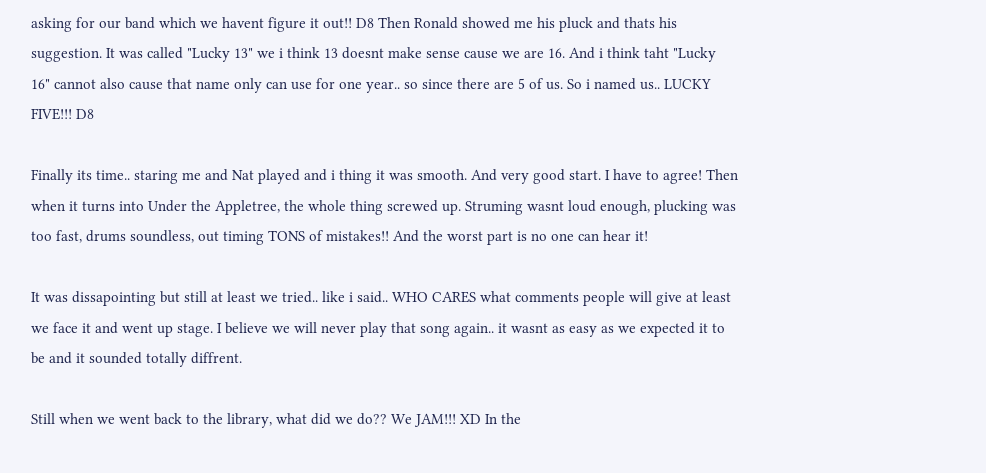asking for our band which we havent figure it out!! D8 Then Ronald showed me his pluck and thats his suggestion. It was called "Lucky 13" we i think 13 doesnt make sense cause we are 16. And i think taht "Lucky 16" cannot also cause that name only can use for one year.. so since there are 5 of us. So i named us.. LUCKY FIVE!!! D8

Finally its time.. staring me and Nat played and i thing it was smooth. And very good start. I have to agree! Then when it turns into Under the Appletree, the whole thing screwed up. Struming wasnt loud enough, plucking was too fast, drums soundless, out timing TONS of mistakes!! And the worst part is no one can hear it!

It was dissapointing but still at least we tried.. like i said.. WHO CARES what comments people will give at least we face it and went up stage. I believe we will never play that song again.. it wasnt as easy as we expected it to be and it sounded totally diffrent.

Still when we went back to the library, what did we do?? We JAM!!! XD In the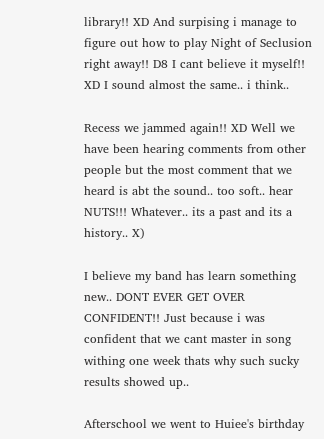library!! XD And surpising i manage to figure out how to play Night of Seclusion right away!! D8 I cant believe it myself!! XD I sound almost the same.. i think..

Recess we jammed again!! XD Well we have been hearing comments from other people but the most comment that we heard is abt the sound.. too soft.. hear NUTS!!! Whatever.. its a past and its a history.. X)

I believe my band has learn something new.. DONT EVER GET OVER CONFIDENT!! Just because i was confident that we cant master in song withing one week thats why such sucky results showed up..

Afterschool we went to Huiee's birthday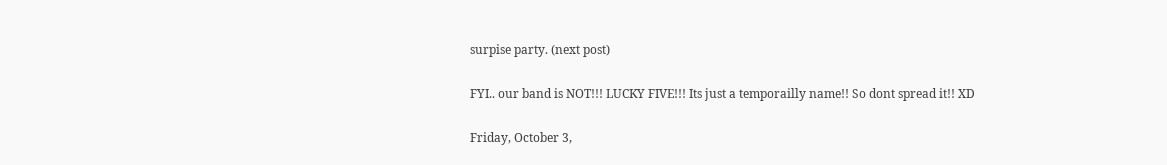surpise party. (next post)

FYI.. our band is NOT!!! LUCKY FIVE!!! Its just a temporailly name!! So dont spread it!! XD

Friday, October 3,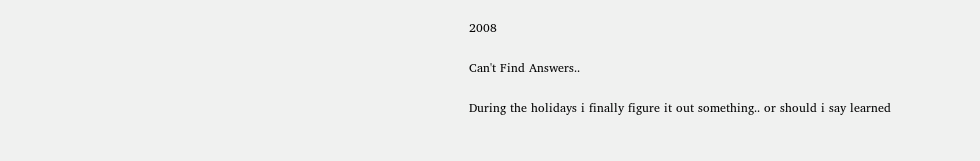2008

Can't Find Answers..

During the holidays i finally figure it out something.. or should i say learned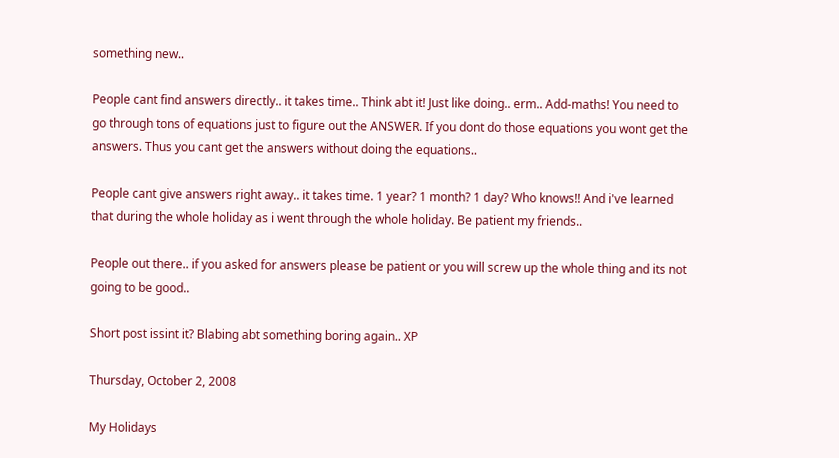something new..

People cant find answers directly.. it takes time.. Think abt it! Just like doing.. erm.. Add-maths! You need to go through tons of equations just to figure out the ANSWER. If you dont do those equations you wont get the answers. Thus you cant get the answers without doing the equations..

People cant give answers right away.. it takes time. 1 year? 1 month? 1 day? Who knows!! And i've learned that during the whole holiday as i went through the whole holiday. Be patient my friends..

People out there.. if you asked for answers please be patient or you will screw up the whole thing and its not going to be good..

Short post issint it? Blabing abt something boring again.. XP

Thursday, October 2, 2008

My Holidays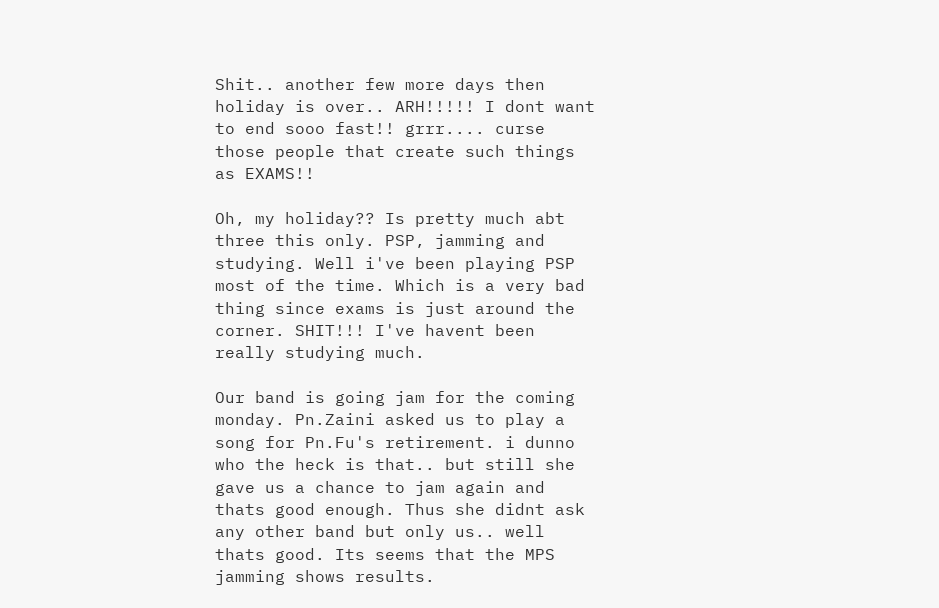Shit.. another few more days then holiday is over.. ARH!!!!! I dont want to end sooo fast!! grrr.... curse those people that create such things as EXAMS!!

Oh, my holiday?? Is pretty much abt three this only. PSP, jamming and studying. Well i've been playing PSP most of the time. Which is a very bad thing since exams is just around the corner. SHIT!!! I've havent been really studying much.

Our band is going jam for the coming monday. Pn.Zaini asked us to play a song for Pn.Fu's retirement. i dunno who the heck is that.. but still she gave us a chance to jam again and thats good enough. Thus she didnt ask any other band but only us.. well thats good. Its seems that the MPS jamming shows results.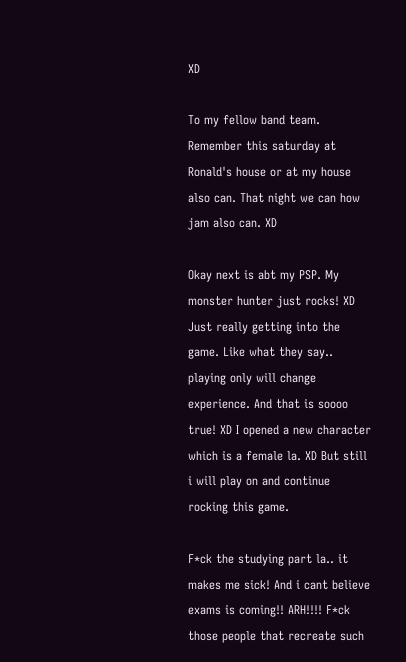XD

To my fellow band team. Remember this saturday at Ronald's house or at my house also can. That night we can how jam also can. XD

Okay next is abt my PSP. My monster hunter just rocks! XD Just really getting into the game. Like what they say.. playing only will change experience. And that is soooo true! XD I opened a new character which is a female la. XD But still i will play on and continue rocking this game.

F*ck the studying part la.. it makes me sick! And i cant believe exams is coming!! ARH!!!! F*ck those people that recreate such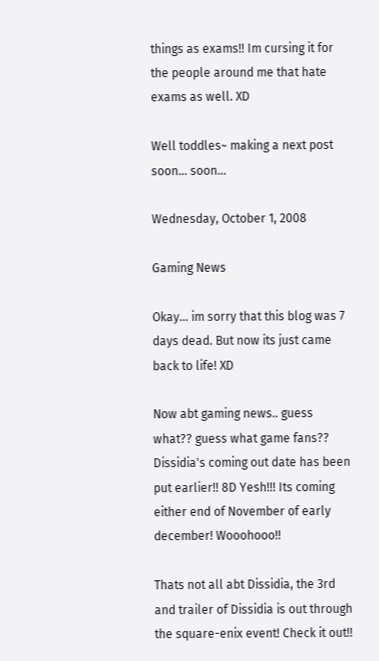things as exams!! Im cursing it for the people around me that hate exams as well. XD

Well toddles~ making a next post soon... soon...

Wednesday, October 1, 2008

Gaming News

Okay... im sorry that this blog was 7 days dead. But now its just came back to life! XD

Now abt gaming news.. guess what?? guess what game fans?? Dissidia's coming out date has been put earlier!! 8D Yesh!!! Its coming either end of November of early december! Wooohooo!!

Thats not all abt Dissidia, the 3rd and trailer of Dissidia is out through the square-enix event! Check it out!!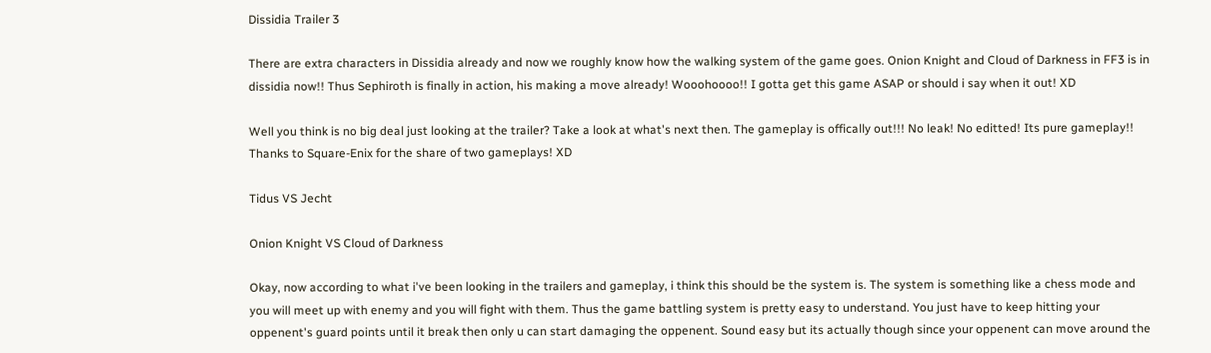Dissidia Trailer 3

There are extra characters in Dissidia already and now we roughly know how the walking system of the game goes. Onion Knight and Cloud of Darkness in FF3 is in dissidia now!! Thus Sephiroth is finally in action, his making a move already! Wooohoooo!! I gotta get this game ASAP or should i say when it out! XD

Well you think is no big deal just looking at the trailer? Take a look at what's next then. The gameplay is offically out!!! No leak! No editted! Its pure gameplay!! Thanks to Square-Enix for the share of two gameplays! XD

Tidus VS Jecht

Onion Knight VS Cloud of Darkness

Okay, now according to what i've been looking in the trailers and gameplay, i think this should be the system is. The system is something like a chess mode and you will meet up with enemy and you will fight with them. Thus the game battling system is pretty easy to understand. You just have to keep hitting your oppenent's guard points until it break then only u can start damaging the oppenent. Sound easy but its actually though since your oppenent can move around the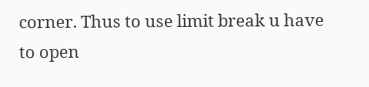corner. Thus to use limit break u have to open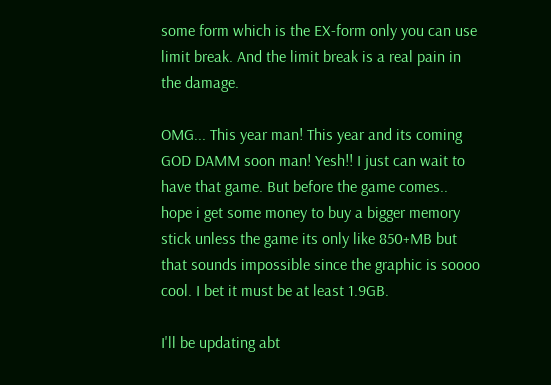some form which is the EX-form only you can use limit break. And the limit break is a real pain in the damage.

OMG... This year man! This year and its coming GOD DAMM soon man! Yesh!! I just can wait to have that game. But before the game comes.. hope i get some money to buy a bigger memory stick unless the game its only like 850+MB but that sounds impossible since the graphic is soooo cool. I bet it must be at least 1.9GB.

I'll be updating abt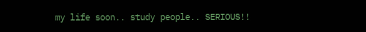my life soon.. study people.. SERIOUS!!